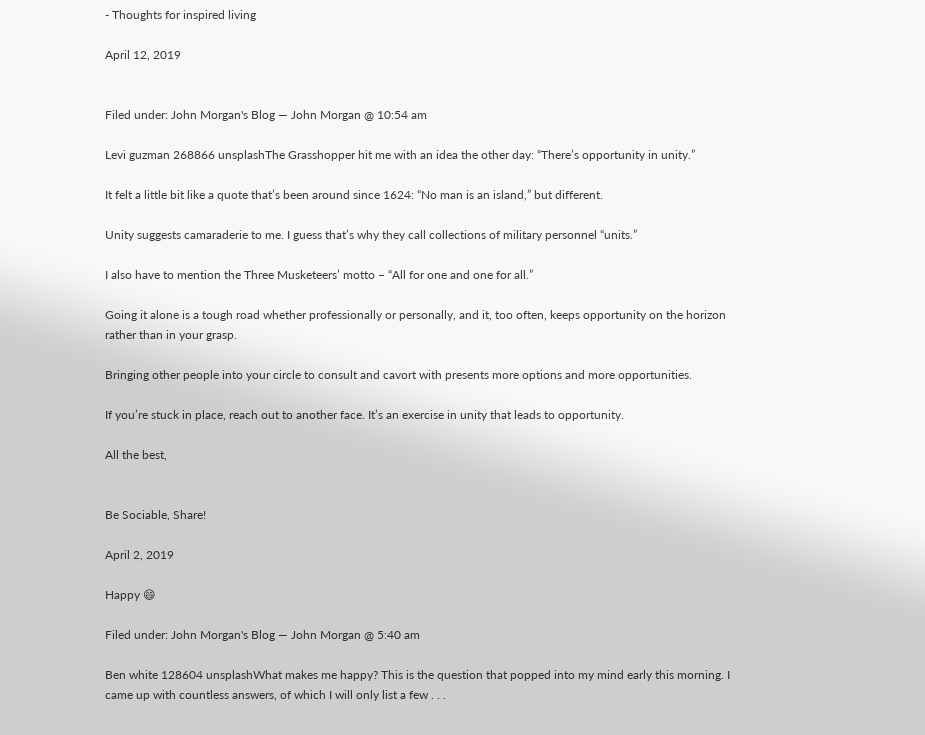- Thoughts for inspired living

April 12, 2019


Filed under: John Morgan's Blog — John Morgan @ 10:54 am

Levi guzman 268866 unsplashThe Grasshopper hit me with an idea the other day: “There’s opportunity in unity.”

It felt a little bit like a quote that’s been around since 1624: “No man is an island,” but different.

Unity suggests camaraderie to me. I guess that’s why they call collections of military personnel “units.”

I also have to mention the Three Musketeers’ motto – “All for one and one for all.”

Going it alone is a tough road whether professionally or personally, and it, too often, keeps opportunity on the horizon rather than in your grasp.

Bringing other people into your circle to consult and cavort with presents more options and more opportunities.

If you’re stuck in place, reach out to another face. It’s an exercise in unity that leads to opportunity.

All the best,


Be Sociable, Share!

April 2, 2019

Happy 😄

Filed under: John Morgan's Blog — John Morgan @ 5:40 am

Ben white 128604 unsplashWhat makes me happy? This is the question that popped into my mind early this morning. I came up with countless answers, of which I will only list a few . . .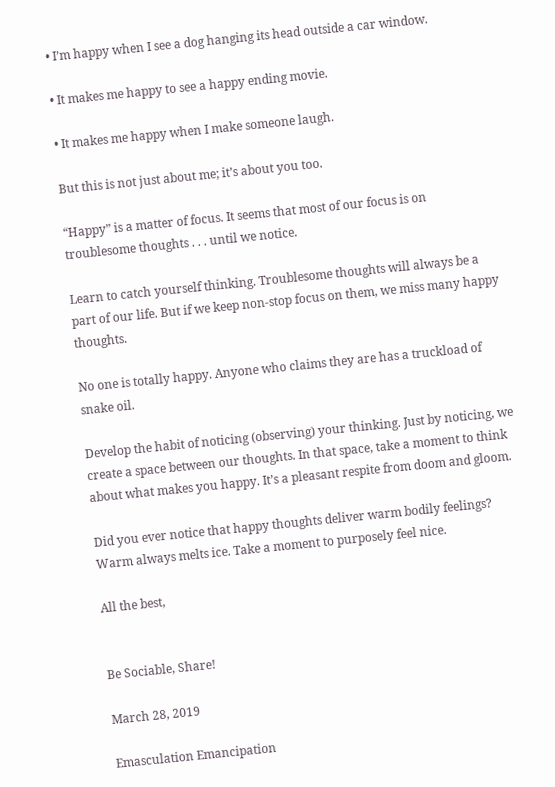• I’m happy when I see a dog hanging its head outside a car window.

• It makes me happy to see a happy ending movie.

• It makes me happy when I make someone laugh.

But this is not just about me; it’s about you too.

“Happy” is a matter of focus. It seems that most of our focus is on troublesome thoughts . . . until we notice.

Learn to catch yourself thinking. Troublesome thoughts will always be a part of our life. But if we keep non-stop focus on them, we miss many happy thoughts.

No one is totally happy. Anyone who claims they are has a truckload of snake oil.

Develop the habit of noticing (observing) your thinking. Just by noticing, we create a space between our thoughts. In that space, take a moment to think about what makes you happy. It’s a pleasant respite from doom and gloom.

Did you ever notice that happy thoughts deliver warm bodily feelings? Warm always melts ice. Take a moment to purposely feel nice.

All the best,


Be Sociable, Share!

March 28, 2019

Emasculation Emancipation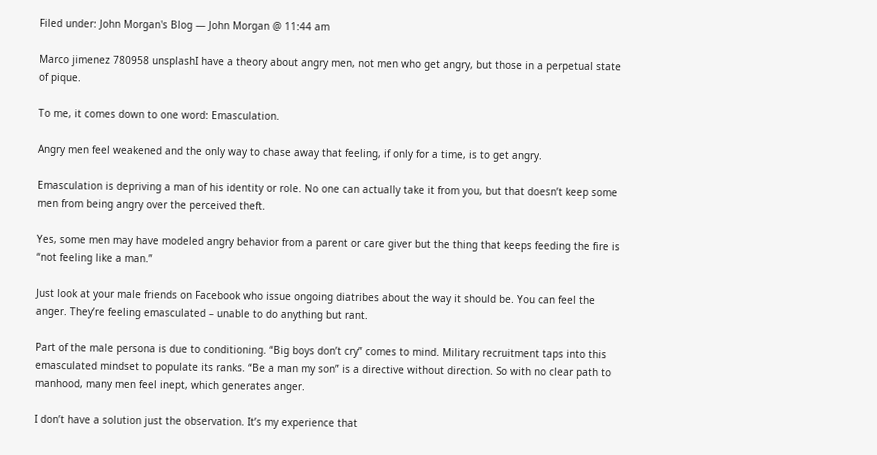Filed under: John Morgan's Blog — John Morgan @ 11:44 am

Marco jimenez 780958 unsplashI have a theory about angry men, not men who get angry, but those in a perpetual state of pique.

To me, it comes down to one word: Emasculation.

Angry men feel weakened and the only way to chase away that feeling, if only for a time, is to get angry.

Emasculation is depriving a man of his identity or role. No one can actually take it from you, but that doesn’t keep some men from being angry over the perceived theft.

Yes, some men may have modeled angry behavior from a parent or care giver but the thing that keeps feeding the fire is “not feeling like a man.”

Just look at your male friends on Facebook who issue ongoing diatribes about the way it should be. You can feel the anger. They’re feeling emasculated – unable to do anything but rant.

Part of the male persona is due to conditioning. “Big boys don’t cry” comes to mind. Military recruitment taps into this emasculated mindset to populate its ranks. “Be a man my son” is a directive without direction. So with no clear path to manhood, many men feel inept, which generates anger.

I don’t have a solution just the observation. It’s my experience that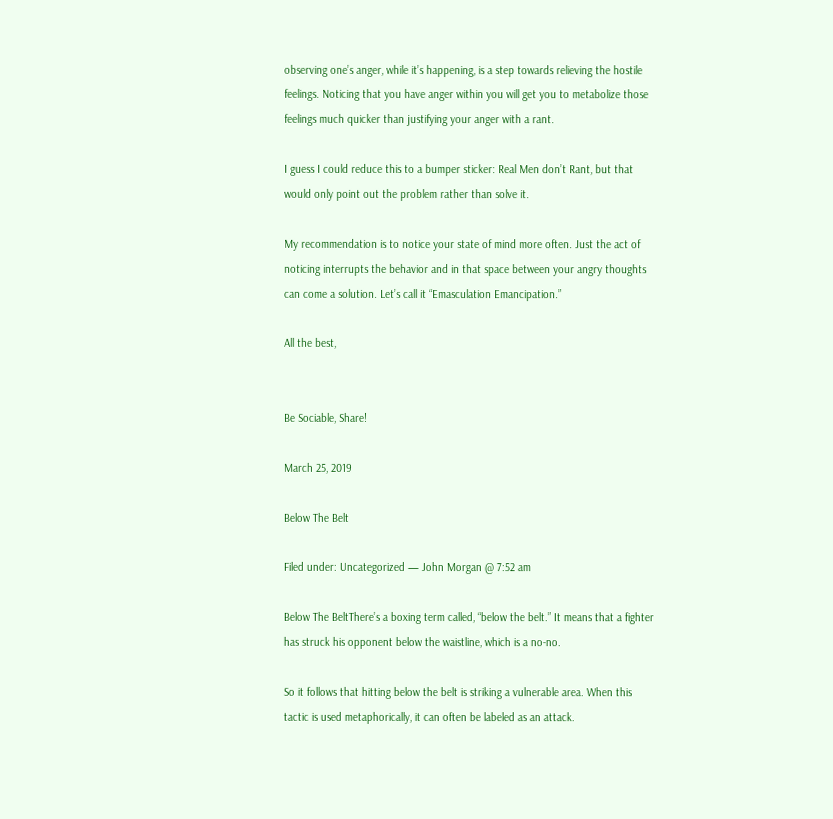observing one’s anger, while it’s happening, is a step towards relieving the hostile feelings. Noticing that you have anger within you will get you to metabolize those feelings much quicker than justifying your anger with a rant.

I guess I could reduce this to a bumper sticker: Real Men don’t Rant, but that would only point out the problem rather than solve it.

My recommendation is to notice your state of mind more often. Just the act of noticing interrupts the behavior and in that space between your angry thoughts can come a solution. Let’s call it “Emasculation Emancipation.”

All the best,


Be Sociable, Share!

March 25, 2019

Below The Belt

Filed under: Uncategorized — John Morgan @ 7:52 am

Below The BeltThere’s a boxing term called, “below the belt.” It means that a fighter has struck his opponent below the waistline, which is a no-no.

So it follows that hitting below the belt is striking a vulnerable area. When this tactic is used metaphorically, it can often be labeled as an attack.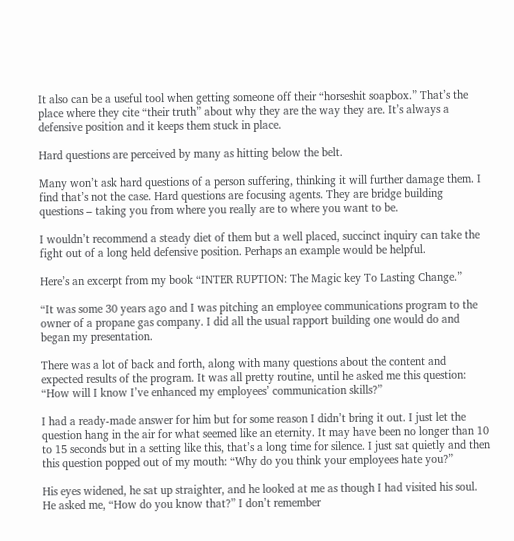It also can be a useful tool when getting someone off their “horseshit soapbox.” That’s the place where they cite “their truth” about why they are the way they are. It’s always a defensive position and it keeps them stuck in place.

Hard questions are perceived by many as hitting below the belt.

Many won’t ask hard questions of a person suffering, thinking it will further damage them. I find that’s not the case. Hard questions are focusing agents. They are bridge building questions – taking you from where you really are to where you want to be.

I wouldn’t recommend a steady diet of them but a well placed, succinct inquiry can take the fight out of a long held defensive position. Perhaps an example would be helpful.

Here’s an excerpt from my book “INTER RUPTION: The Magic key To Lasting Change.”

“It was some 30 years ago and I was pitching an employee communications program to the owner of a propane gas company. I did all the usual rapport building one would do and began my presentation.

There was a lot of back and forth, along with many questions about the content and expected results of the program. It was all pretty routine, until he asked me this question: “How will I know I’ve enhanced my employees’ communication skills?”

I had a ready-made answer for him but for some reason I didn’t bring it out. I just let the question hang in the air for what seemed like an eternity. It may have been no longer than 10 to 15 seconds but in a setting like this, that’s a long time for silence. I just sat quietly and then this question popped out of my mouth: “Why do you think your employees hate you?”

His eyes widened, he sat up straighter, and he looked at me as though I had visited his soul. He asked me, “How do you know that?” I don’t remember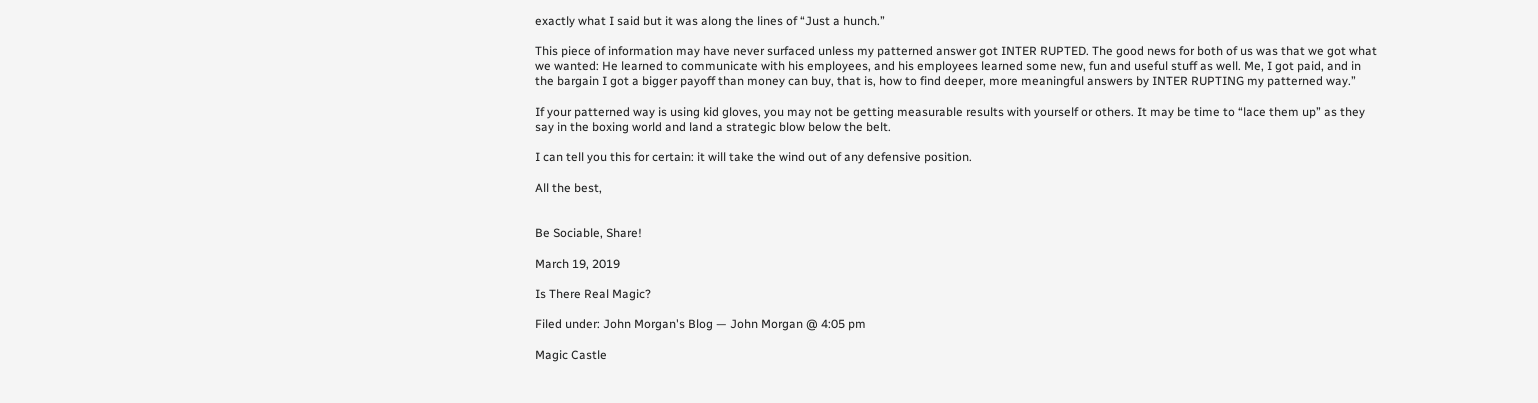exactly what I said but it was along the lines of “Just a hunch.”

This piece of information may have never surfaced unless my patterned answer got INTER RUPTED. The good news for both of us was that we got what we wanted: He learned to communicate with his employees, and his employees learned some new, fun and useful stuff as well. Me, I got paid, and in the bargain I got a bigger payoff than money can buy, that is, how to find deeper, more meaningful answers by INTER RUPTING my patterned way.”

If your patterned way is using kid gloves, you may not be getting measurable results with yourself or others. It may be time to “lace them up” as they say in the boxing world and land a strategic blow below the belt.

I can tell you this for certain: it will take the wind out of any defensive position.

All the best,


Be Sociable, Share!

March 19, 2019

Is There Real Magic?

Filed under: John Morgan's Blog — John Morgan @ 4:05 pm

Magic Castle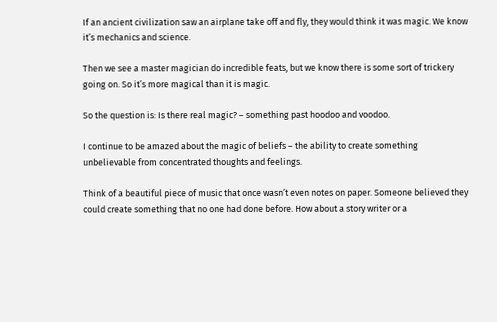If an ancient civilization saw an airplane take off and fly, they would think it was magic. We know it’s mechanics and science.

Then we see a master magician do incredible feats, but we know there is some sort of trickery going on. So it’s more magical than it is magic.

So the question is: Is there real magic? – something past hoodoo and voodoo.

I continue to be amazed about the magic of beliefs – the ability to create something unbelievable from concentrated thoughts and feelings.

Think of a beautiful piece of music that once wasn’t even notes on paper. Someone believed they could create something that no one had done before. How about a story writer or a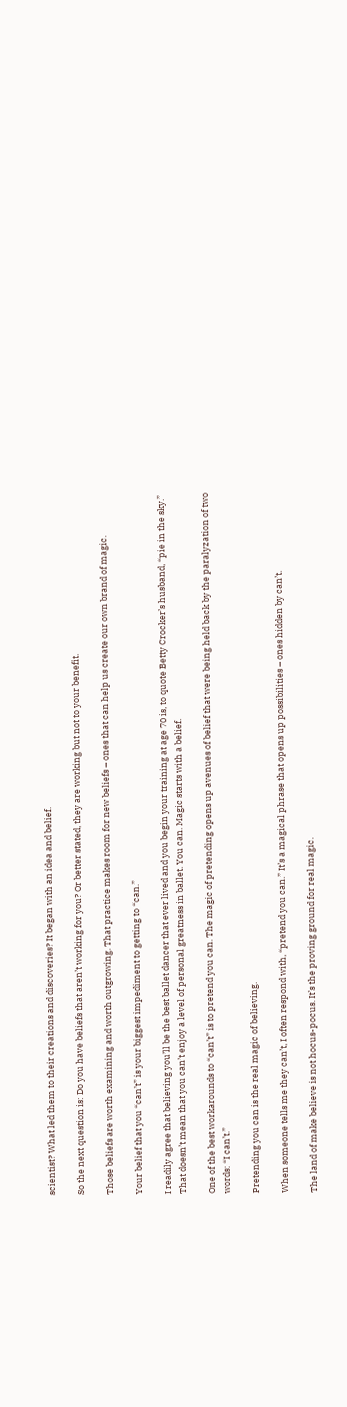scientist? What led them to their creations and discoveries? It began with an idea and belief.

So the next question is: Do you have beliefs that aren’t working for you? Or better stated, they are working but not to your benefit.

Those beliefs are worth examining and worth outgrowing. That practice makes room for new beliefs – ones that can help us create our own brand of magic.

Your belief that you “can’t” is your biggest impediment to getting to “can.”

I readily agree that believing you’ll be the best ballet dancer that ever lived and you begin your training at age 70 is, to quote Betty Crocker’s husband, “pie in the sky.” That doesn’t mean that you can’t enjoy a level of personal greatness in ballet. You can. Magic starts with a belief.

One of the best workarounds to “can’t” is to pretend you can. The magic of pretending opens up avenues of belief that were being held back by the paralyzation of two words: “I can’t.”

Pretending you can is the real magic of believing.

When someone tells me they can’t, I often respond with, “pretend you can.” It’s a magical phrase that opens up possibilities – ones hidden by can’t.

The land of make believe is not hocus-pocus. It’s the proving ground for real magic.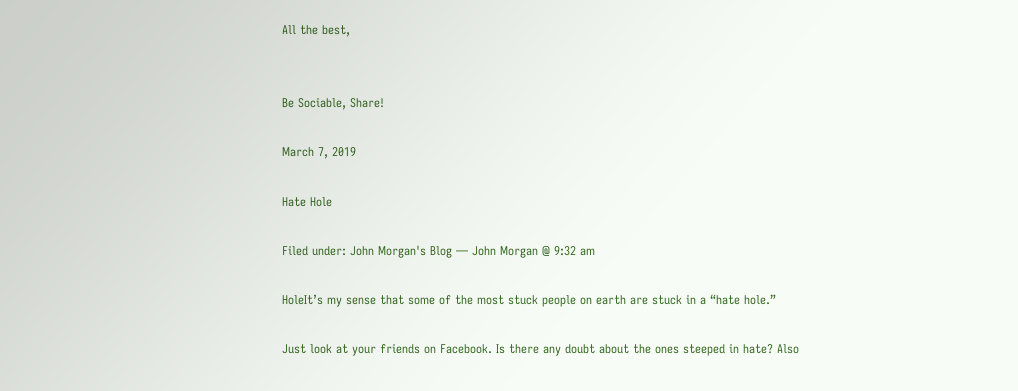All the best,


Be Sociable, Share!

March 7, 2019

Hate Hole

Filed under: John Morgan's Blog — John Morgan @ 9:32 am

HoleIt’s my sense that some of the most stuck people on earth are stuck in a “hate hole.”

Just look at your friends on Facebook. Is there any doubt about the ones steeped in hate? Also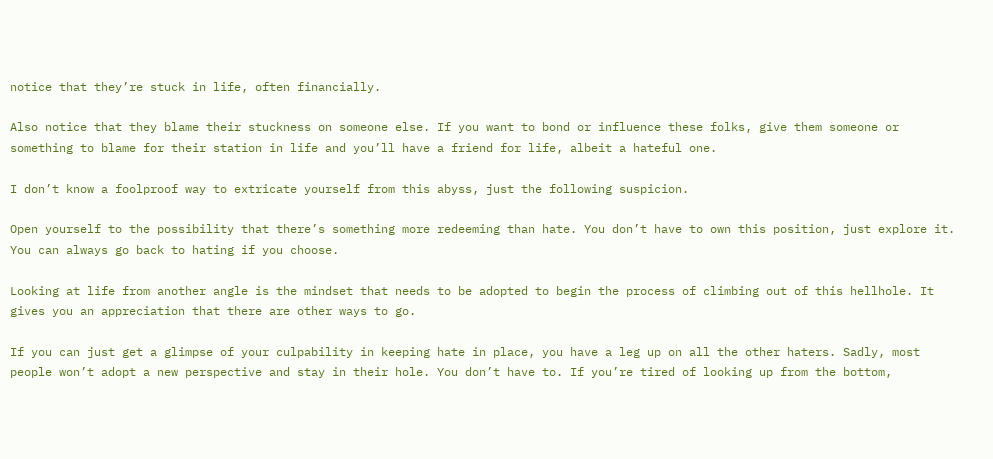notice that they’re stuck in life, often financially.

Also notice that they blame their stuckness on someone else. If you want to bond or influence these folks, give them someone or something to blame for their station in life and you’ll have a friend for life, albeit a hateful one.

I don’t know a foolproof way to extricate yourself from this abyss, just the following suspicion.

Open yourself to the possibility that there’s something more redeeming than hate. You don’t have to own this position, just explore it. You can always go back to hating if you choose.

Looking at life from another angle is the mindset that needs to be adopted to begin the process of climbing out of this hellhole. It gives you an appreciation that there are other ways to go.

If you can just get a glimpse of your culpability in keeping hate in place, you have a leg up on all the other haters. Sadly, most people won’t adopt a new perspective and stay in their hole. You don’t have to. If you’re tired of looking up from the bottom,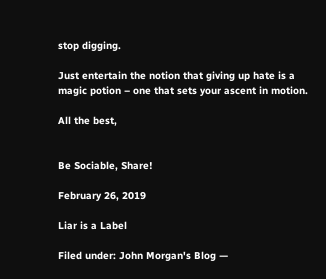stop digging.

Just entertain the notion that giving up hate is a magic potion – one that sets your ascent in motion.

All the best,


Be Sociable, Share!

February 26, 2019

Liar is a Label

Filed under: John Morgan's Blog —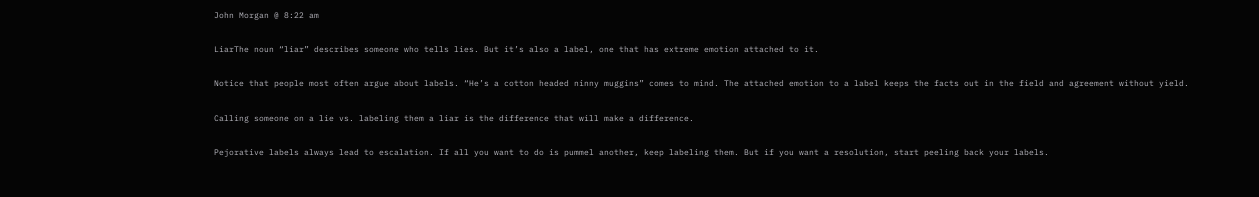John Morgan @ 8:22 am

LiarThe noun “liar” describes someone who tells lies. But it’s also a label, one that has extreme emotion attached to it.

Notice that people most often argue about labels. “He’s a cotton headed ninny muggins” comes to mind. The attached emotion to a label keeps the facts out in the field and agreement without yield.

Calling someone on a lie vs. labeling them a liar is the difference that will make a difference.

Pejorative labels always lead to escalation. If all you want to do is pummel another, keep labeling them. But if you want a resolution, start peeling back your labels.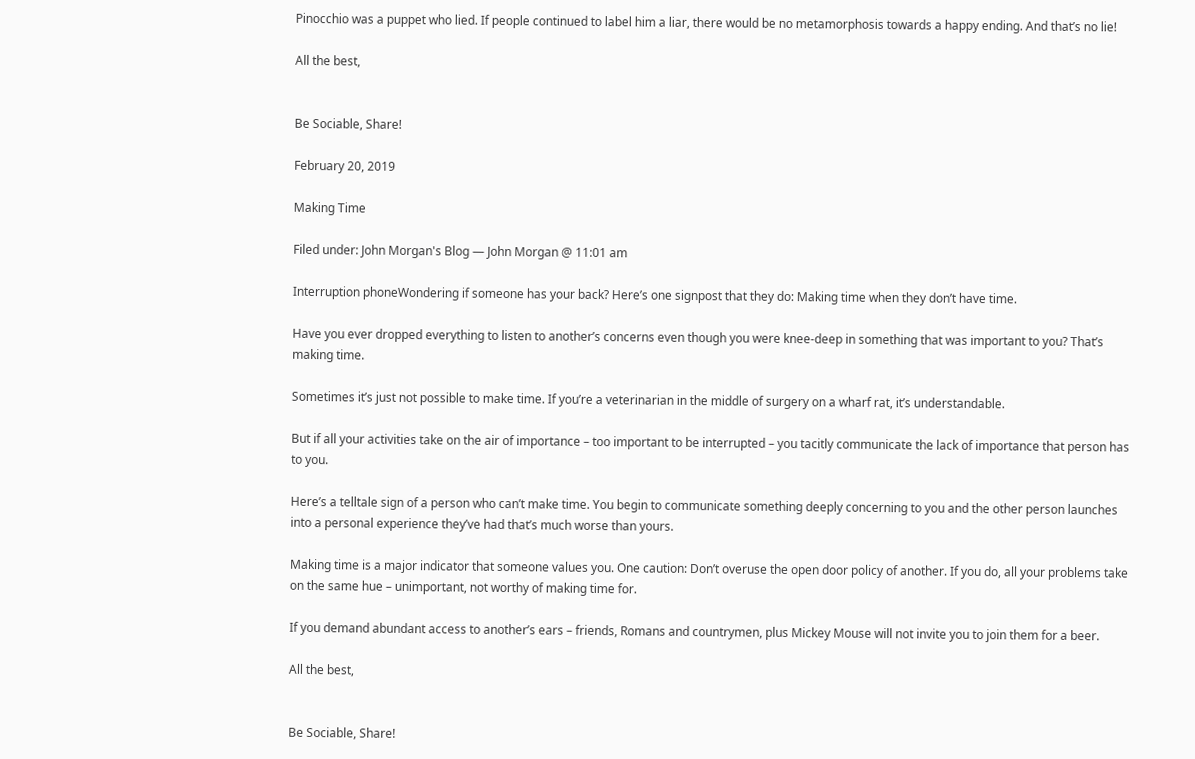Pinocchio was a puppet who lied. If people continued to label him a liar, there would be no metamorphosis towards a happy ending. And that’s no lie!

All the best,


Be Sociable, Share!

February 20, 2019

Making Time

Filed under: John Morgan's Blog — John Morgan @ 11:01 am

Interruption phoneWondering if someone has your back? Here’s one signpost that they do: Making time when they don’t have time.

Have you ever dropped everything to listen to another’s concerns even though you were knee-deep in something that was important to you? That’s making time.

Sometimes it’s just not possible to make time. If you’re a veterinarian in the middle of surgery on a wharf rat, it’s understandable.

But if all your activities take on the air of importance – too important to be interrupted – you tacitly communicate the lack of importance that person has to you.

Here’s a telltale sign of a person who can’t make time. You begin to communicate something deeply concerning to you and the other person launches into a personal experience they’ve had that’s much worse than yours.

Making time is a major indicator that someone values you. One caution: Don’t overuse the open door policy of another. If you do, all your problems take on the same hue – unimportant, not worthy of making time for.

If you demand abundant access to another’s ears – friends, Romans and countrymen, plus Mickey Mouse will not invite you to join them for a beer.

All the best,


Be Sociable, Share!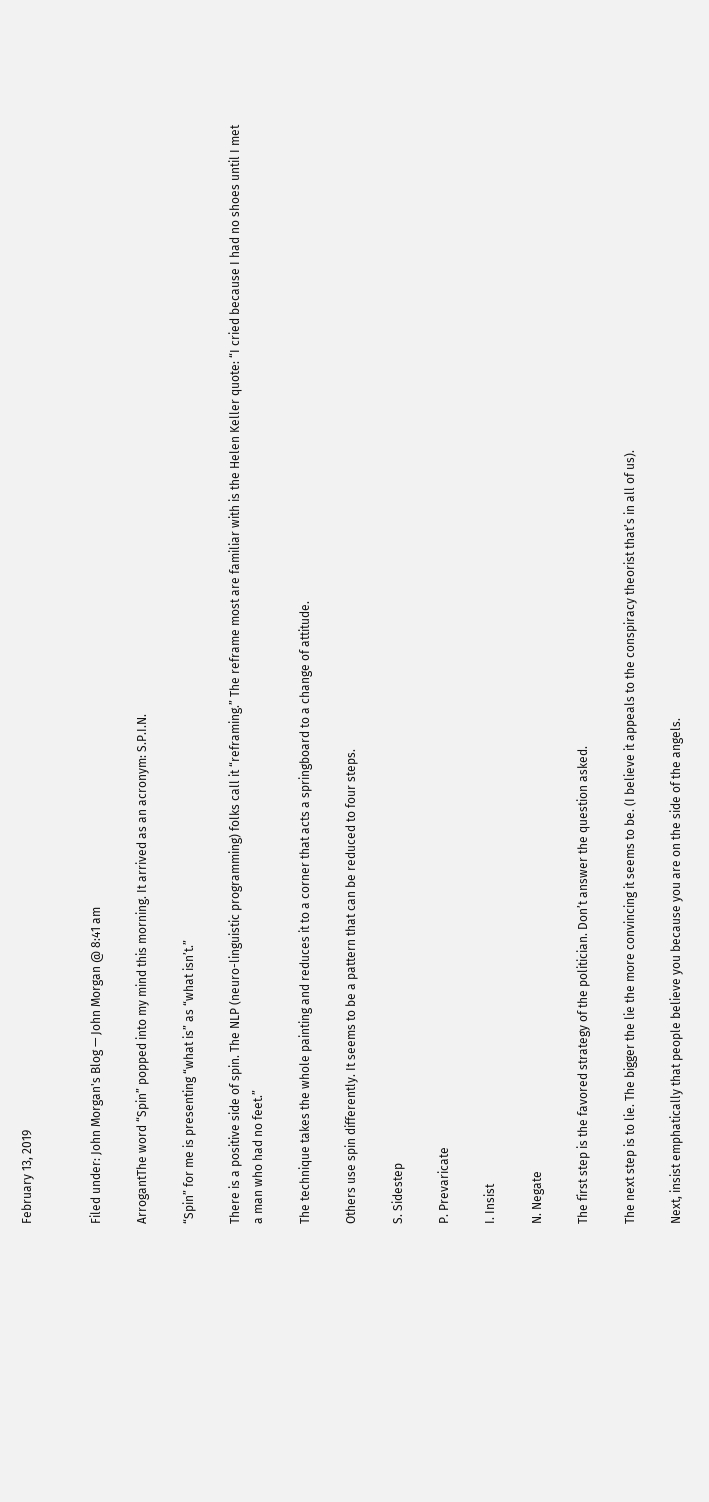February 13, 2019


Filed under: John Morgan's Blog — John Morgan @ 8:41 am

ArrogantThe word “Spin” popped into my mind this morning. It arrived as an acronym: S.P.I.N.

“Spin” for me is presenting “what is” as “what isn’t.”

There is a positive side of spin. The NLP (neuro-linguistic programming) folks call it “reframing.” The reframe most are familiar with is the Helen Keller quote: “I cried because I had no shoes until I met a man who had no feet.”

The technique takes the whole painting and reduces it to a corner that acts a springboard to a change of attitude.

Others use spin differently. It seems to be a pattern that can be reduced to four steps.

S. Sidestep

P. Prevaricate

I. Insist

N. Negate

The first step is the favored strategy of the politician. Don’t answer the question asked.

The next step is to lie. The bigger the lie the more convincing it seems to be. (I believe it appeals to the conspiracy theorist that’s in all of us).

Next, insist emphatically that people believe you because you are on the side of the angels.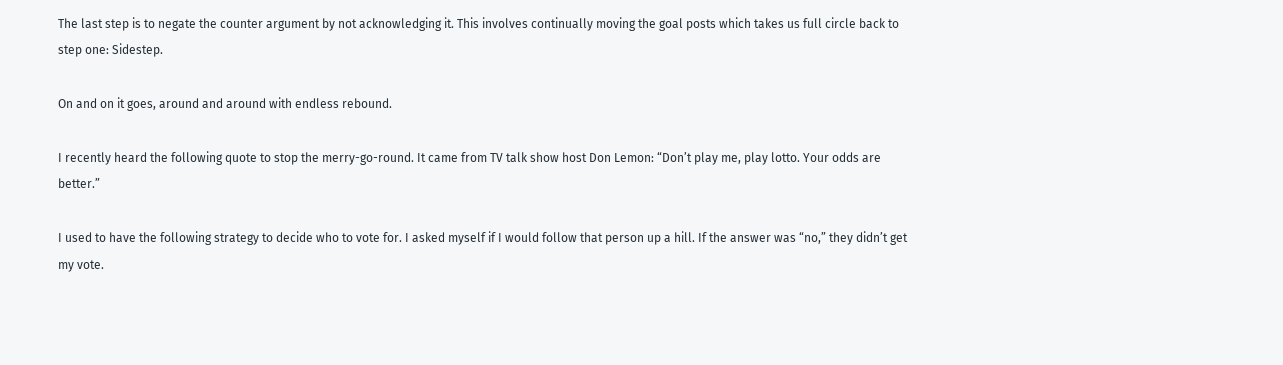The last step is to negate the counter argument by not acknowledging it. This involves continually moving the goal posts which takes us full circle back to step one: Sidestep.

On and on it goes, around and around with endless rebound.

I recently heard the following quote to stop the merry-go-round. It came from TV talk show host Don Lemon: “Don’t play me, play lotto. Your odds are better.”

I used to have the following strategy to decide who to vote for. I asked myself if I would follow that person up a hill. If the answer was “no,” they didn’t get my vote.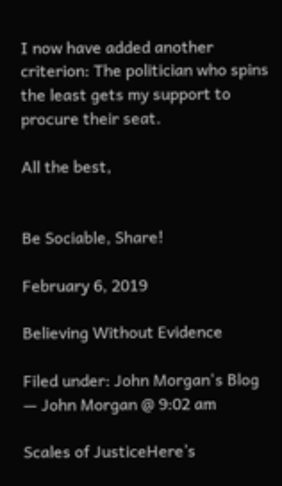I now have added another criterion: The politician who spins the least gets my support to procure their seat.

All the best,


Be Sociable, Share!

February 6, 2019

Believing Without Evidence

Filed under: John Morgan's Blog — John Morgan @ 9:02 am

Scales of JusticeHere’s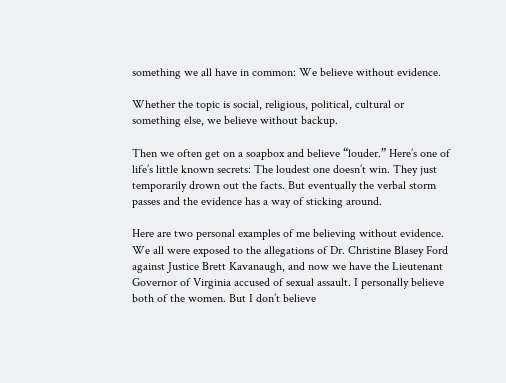something we all have in common: We believe without evidence.

Whether the topic is social, religious, political, cultural or something else, we believe without backup.

Then we often get on a soapbox and believe “louder.” Here’s one of life’s little known secrets: The loudest one doesn’t win. They just temporarily drown out the facts. But eventually the verbal storm passes and the evidence has a way of sticking around.

Here are two personal examples of me believing without evidence. We all were exposed to the allegations of Dr. Christine Blasey Ford against Justice Brett Kavanaugh, and now we have the Lieutenant Governor of Virginia accused of sexual assault. I personally believe both of the women. But I don’t believe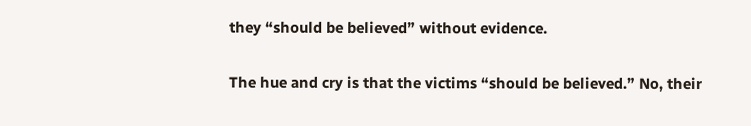they “should be believed” without evidence.

The hue and cry is that the victims “should be believed.” No, their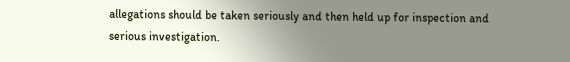allegations should be taken seriously and then held up for inspection and serious investigation.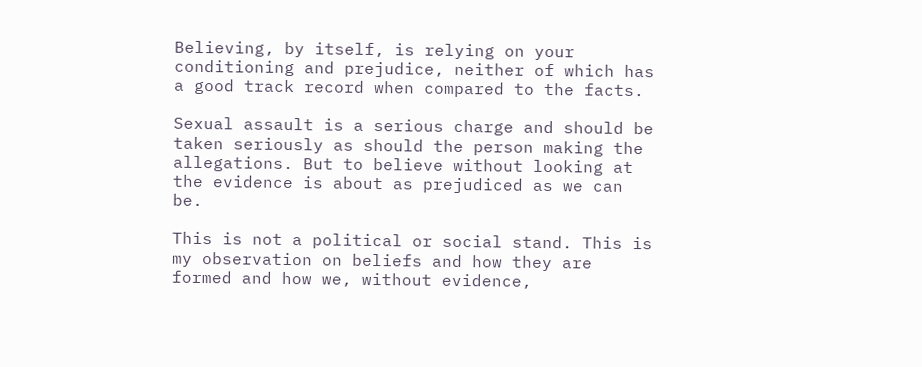Believing, by itself, is relying on your conditioning and prejudice, neither of which has a good track record when compared to the facts.

Sexual assault is a serious charge and should be taken seriously as should the person making the allegations. But to believe without looking at the evidence is about as prejudiced as we can be.

This is not a political or social stand. This is my observation on beliefs and how they are formed and how we, without evidence,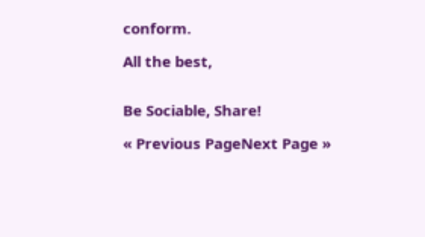conform.

All the best,


Be Sociable, Share!

« Previous PageNext Page »